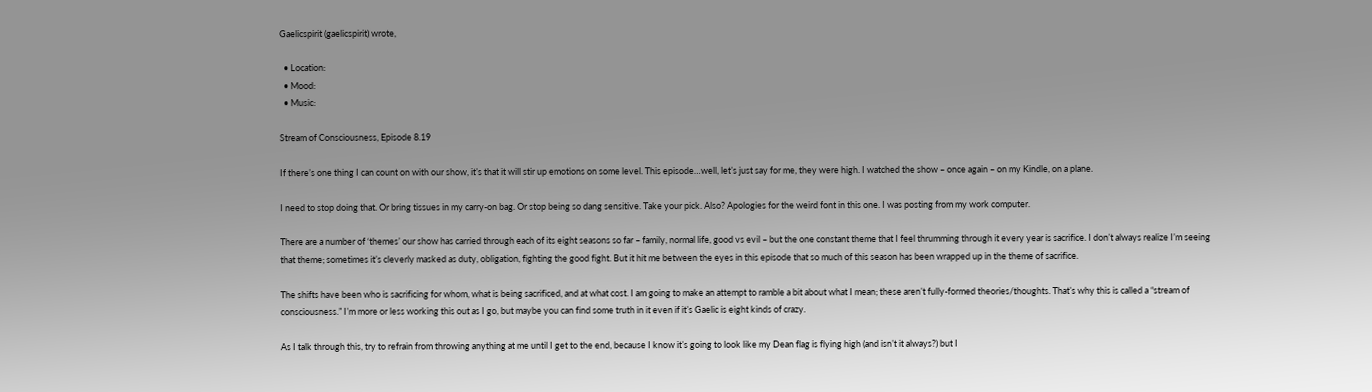Gaelicspirit (gaelicspirit) wrote,

  • Location:
  • Mood:
  • Music:

Stream of Consciousness, Episode 8.19

If there’s one thing I can count on with our show, it’s that it will stir up emotions on some level. This episode…well, let’s just say for me, they were high. I watched the show – once again – on my Kindle, on a plane.

I need to stop doing that. Or bring tissues in my carry-on bag. Or stop being so dang sensitive. Take your pick. Also? Apologies for the weird font in this one. I was posting from my work computer.

There are a number of ‘themes’ our show has carried through each of its eight seasons so far – family, normal life, good vs evil – but the one constant theme that I feel thrumming through it every year is sacrifice. I don’t always realize I’m seeing that theme; sometimes it’s cleverly masked as duty, obligation, fighting the good fight. But it hit me between the eyes in this episode that so much of this season has been wrapped up in the theme of sacrifice.

The shifts have been who is sacrificing for whom, what is being sacrificed, and at what cost. I am going to make an attempt to ramble a bit about what I mean; these aren’t fully-formed theories/thoughts. That’s why this is called a “stream of consciousness.” I’m more or less working this out as I go, but maybe you can find some truth in it even if it’s Gaelic is eight kinds of crazy.

As I talk through this, try to refrain from throwing anything at me until I get to the end, because I know it’s going to look like my Dean flag is flying high (and isn’t it always?) but I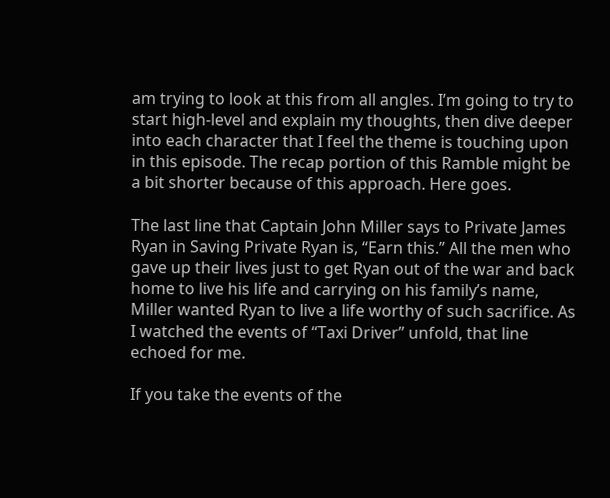am trying to look at this from all angles. I’m going to try to start high-level and explain my thoughts, then dive deeper into each character that I feel the theme is touching upon in this episode. The recap portion of this Ramble might be a bit shorter because of this approach. Here goes.

The last line that Captain John Miller says to Private James Ryan in Saving Private Ryan is, “Earn this.” All the men who gave up their lives just to get Ryan out of the war and back home to live his life and carrying on his family’s name, Miller wanted Ryan to live a life worthy of such sacrifice. As I watched the events of “Taxi Driver” unfold, that line echoed for me.

If you take the events of the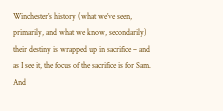Winchester’s history (what we’ve seen, primarily, and what we know, secondarily) their destiny is wrapped up in sacrifice – and as I see it, the focus of the sacrifice is for Sam. And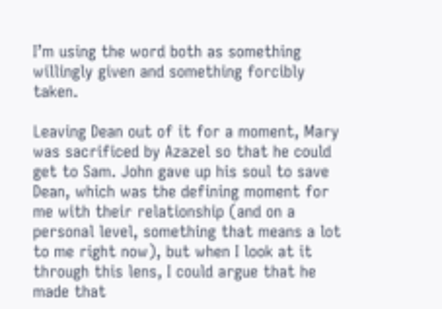I’m using the word both as something willingly given and something forcibly taken.

Leaving Dean out of it for a moment, Mary was sacrificed by Azazel so that he could get to Sam. John gave up his soul to save Dean, which was the defining moment for me with their relationship (and on a personal level, something that means a lot to me right now), but when I look at it through this lens, I could argue that he made that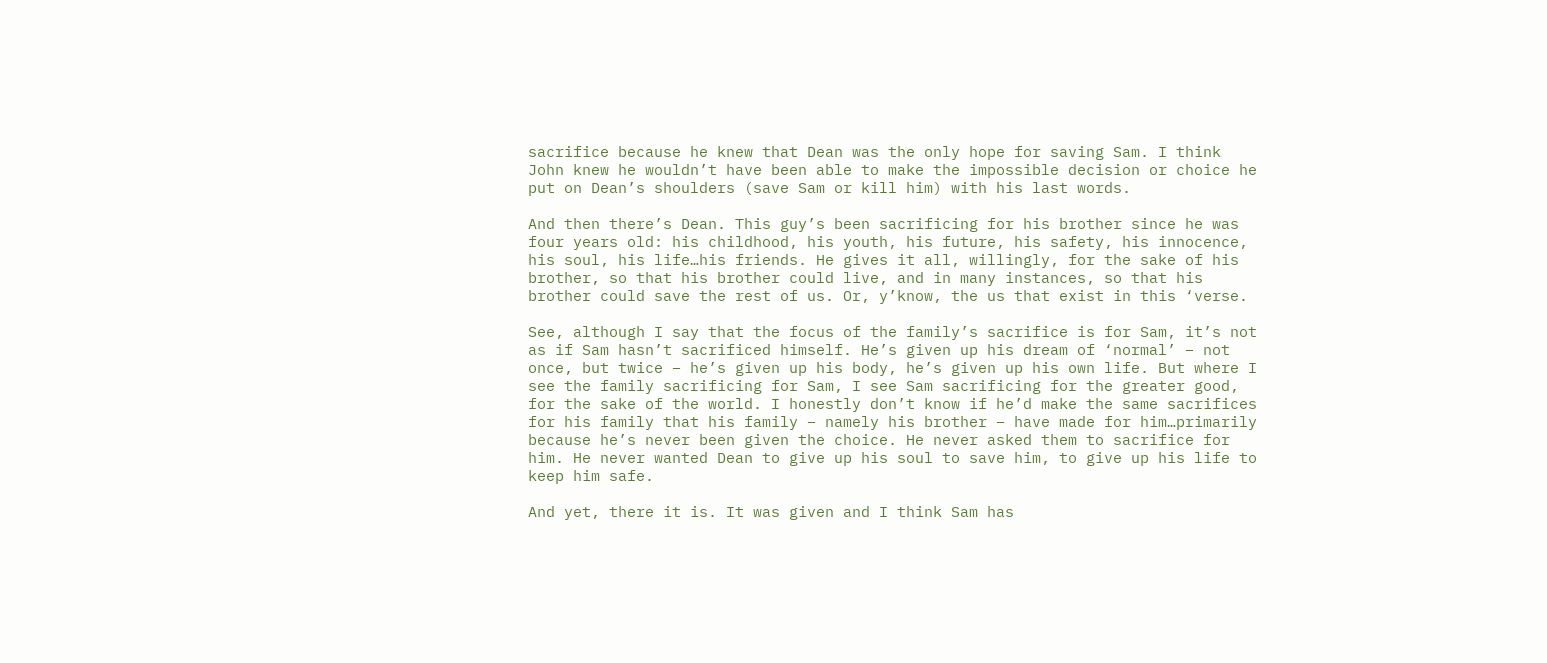sacrifice because he knew that Dean was the only hope for saving Sam. I think John knew he wouldn’t have been able to make the impossible decision or choice he put on Dean’s shoulders (save Sam or kill him) with his last words.

And then there’s Dean. This guy’s been sacrificing for his brother since he was four years old: his childhood, his youth, his future, his safety, his innocence, his soul, his life…his friends. He gives it all, willingly, for the sake of his brother, so that his brother could live, and in many instances, so that his brother could save the rest of us. Or, y’know, the us that exist in this ‘verse.

See, although I say that the focus of the family’s sacrifice is for Sam, it’s not as if Sam hasn’t sacrificed himself. He’s given up his dream of ‘normal’ – not once, but twice – he’s given up his body, he’s given up his own life. But where I see the family sacrificing for Sam, I see Sam sacrificing for the greater good, for the sake of the world. I honestly don’t know if he’d make the same sacrifices for his family that his family – namely his brother – have made for him…primarily because he’s never been given the choice. He never asked them to sacrifice for him. He never wanted Dean to give up his soul to save him, to give up his life to keep him safe.

And yet, there it is. It was given and I think Sam has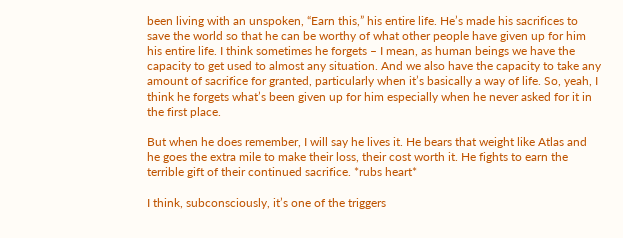been living with an unspoken, “Earn this,” his entire life. He’s made his sacrifices to save the world so that he can be worthy of what other people have given up for him his entire life. I think sometimes he forgets – I mean, as human beings we have the capacity to get used to almost any situation. And we also have the capacity to take any amount of sacrifice for granted, particularly when it’s basically a way of life. So, yeah, I think he forgets what’s been given up for him especially when he never asked for it in the first place.

But when he does remember, I will say he lives it. He bears that weight like Atlas and he goes the extra mile to make their loss, their cost worth it. He fights to earn the terrible gift of their continued sacrifice. *rubs heart*

I think, subconsciously, it’s one of the triggers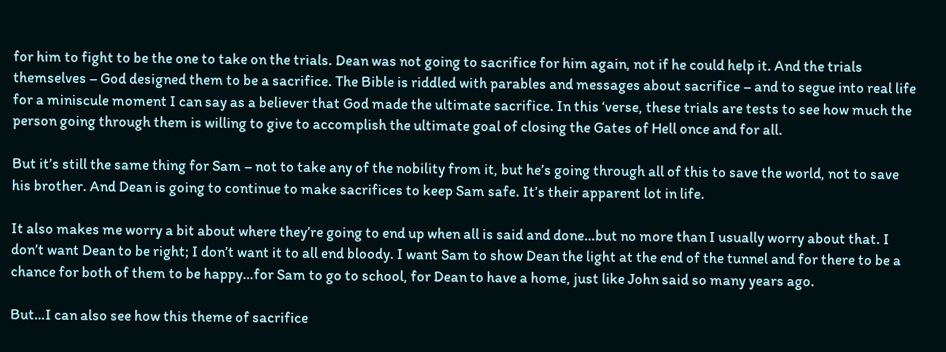for him to fight to be the one to take on the trials. Dean was not going to sacrifice for him again, not if he could help it. And the trials themselves – God designed them to be a sacrifice. The Bible is riddled with parables and messages about sacrifice – and to segue into real life for a miniscule moment I can say as a believer that God made the ultimate sacrifice. In this ‘verse, these trials are tests to see how much the person going through them is willing to give to accomplish the ultimate goal of closing the Gates of Hell once and for all.

But it’s still the same thing for Sam – not to take any of the nobility from it, but he’s going through all of this to save the world, not to save his brother. And Dean is going to continue to make sacrifices to keep Sam safe. It’s their apparent lot in life.

It also makes me worry a bit about where they’re going to end up when all is said and done…but no more than I usually worry about that. I don’t want Dean to be right; I don’t want it to all end bloody. I want Sam to show Dean the light at the end of the tunnel and for there to be a chance for both of them to be happy…for Sam to go to school, for Dean to have a home, just like John said so many years ago.

But…I can also see how this theme of sacrifice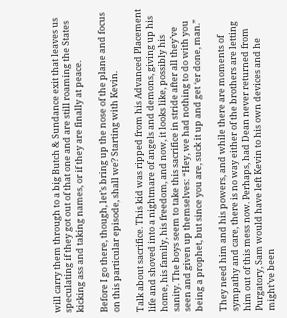will carry them through to a big Butch & Sundance exit that leaves us speculating if they got out of that one and are still roaming the States kicking ass and taking names, or if they are finally at peace.

Before I go there, though, let’s bring up the nose of the plane and focus on this particular episode, shall we? Starting with Kevin.

Talk about sacrifice. This kid was ripped from his Advanced Placement life and shoved into a nightmare of angels and demons, giving up his home, his family, his freedom, and now, it looks like, possibly his sanity. The boys seem to take this sacrifice in stride after all they’ve seen and given up themselves: “Hey, we had nothing to do with you being a prophet, but since you are, suck it up and get ‘er done, man.”

They need him and his powers, and while there are moments of sympathy and care, there is no way either of the brothers are letting him out of this mess now. Perhaps, had Dean never returned from Purgatory, Sam would have left Kevin to his own devices and he might’ve been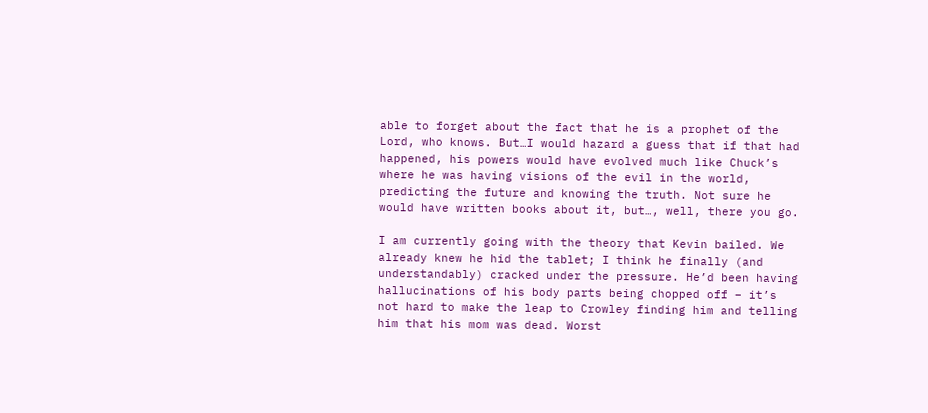able to forget about the fact that he is a prophet of the Lord, who knows. But…I would hazard a guess that if that had happened, his powers would have evolved much like Chuck’s where he was having visions of the evil in the world, predicting the future and knowing the truth. Not sure he would have written books about it, but…, well, there you go.

I am currently going with the theory that Kevin bailed. We already knew he hid the tablet; I think he finally (and understandably) cracked under the pressure. He’d been having hallucinations of his body parts being chopped off – it’s not hard to make the leap to Crowley finding him and telling him that his mom was dead. Worst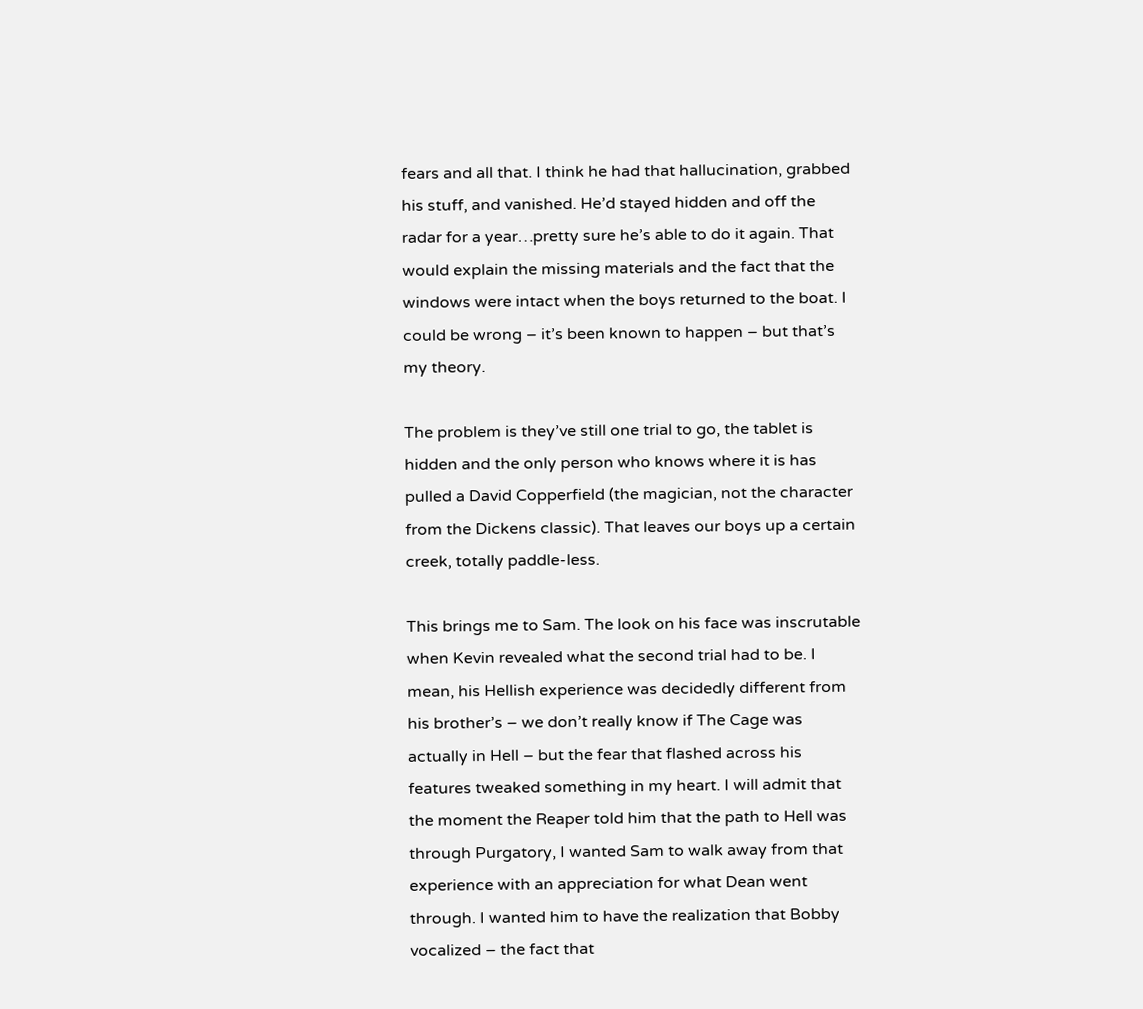fears and all that. I think he had that hallucination, grabbed his stuff, and vanished. He’d stayed hidden and off the radar for a year…pretty sure he’s able to do it again. That would explain the missing materials and the fact that the windows were intact when the boys returned to the boat. I could be wrong – it’s been known to happen – but that’s my theory.

The problem is they’ve still one trial to go, the tablet is hidden and the only person who knows where it is has pulled a David Copperfield (the magician, not the character from the Dickens classic). That leaves our boys up a certain creek, totally paddle-less.

This brings me to Sam. The look on his face was inscrutable when Kevin revealed what the second trial had to be. I mean, his Hellish experience was decidedly different from his brother’s – we don’t really know if The Cage was actually in Hell – but the fear that flashed across his features tweaked something in my heart. I will admit that the moment the Reaper told him that the path to Hell was through Purgatory, I wanted Sam to walk away from that experience with an appreciation for what Dean went through. I wanted him to have the realization that Bobby vocalized – the fact that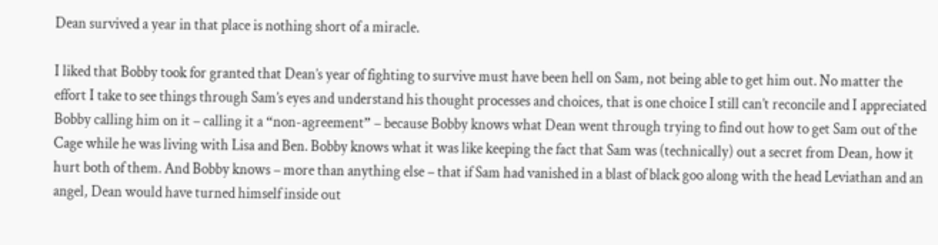Dean survived a year in that place is nothing short of a miracle.

I liked that Bobby took for granted that Dean’s year of fighting to survive must have been hell on Sam, not being able to get him out. No matter the effort I take to see things through Sam’s eyes and understand his thought processes and choices, that is one choice I still can’t reconcile and I appreciated Bobby calling him on it – calling it a “non-agreement” – because Bobby knows what Dean went through trying to find out how to get Sam out of the Cage while he was living with Lisa and Ben. Bobby knows what it was like keeping the fact that Sam was (technically) out a secret from Dean, how it hurt both of them. And Bobby knows – more than anything else – that if Sam had vanished in a blast of black goo along with the head Leviathan and an angel, Dean would have turned himself inside out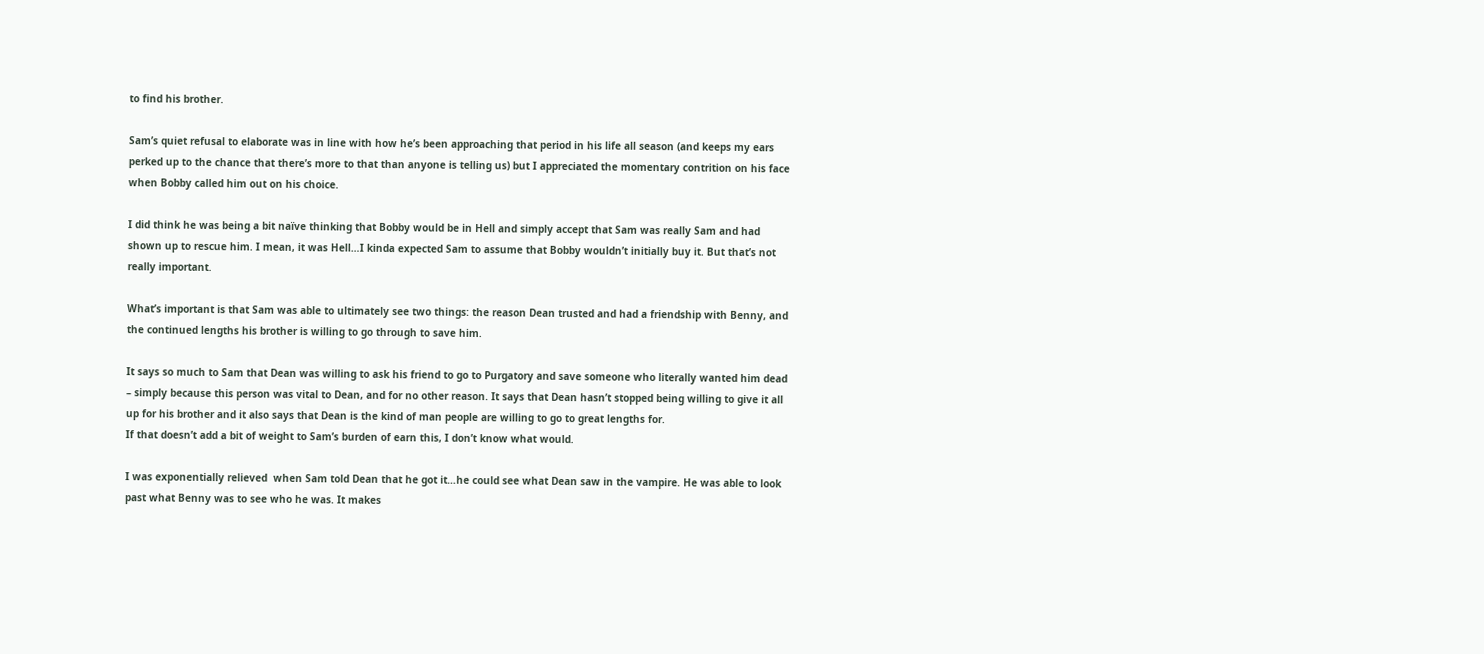to find his brother.

Sam’s quiet refusal to elaborate was in line with how he’s been approaching that period in his life all season (and keeps my ears perked up to the chance that there’s more to that than anyone is telling us) but I appreciated the momentary contrition on his face when Bobby called him out on his choice.

I did think he was being a bit naïve thinking that Bobby would be in Hell and simply accept that Sam was really Sam and had shown up to rescue him. I mean, it was Hell…I kinda expected Sam to assume that Bobby wouldn’t initially buy it. But that’s not really important.

What’s important is that Sam was able to ultimately see two things: the reason Dean trusted and had a friendship with Benny, and the continued lengths his brother is willing to go through to save him.

It says so much to Sam that Dean was willing to ask his friend to go to Purgatory and save someone who literally wanted him dead – simply because this person was vital to Dean, and for no other reason. It says that Dean hasn’t stopped being willing to give it all up for his brother and it also says that Dean is the kind of man people are willing to go to great lengths for.
If that doesn’t add a bit of weight to Sam’s burden of earn this, I don’t know what would.

I was exponentially relieved  when Sam told Dean that he got it…he could see what Dean saw in the vampire. He was able to look past what Benny was to see who he was. It makes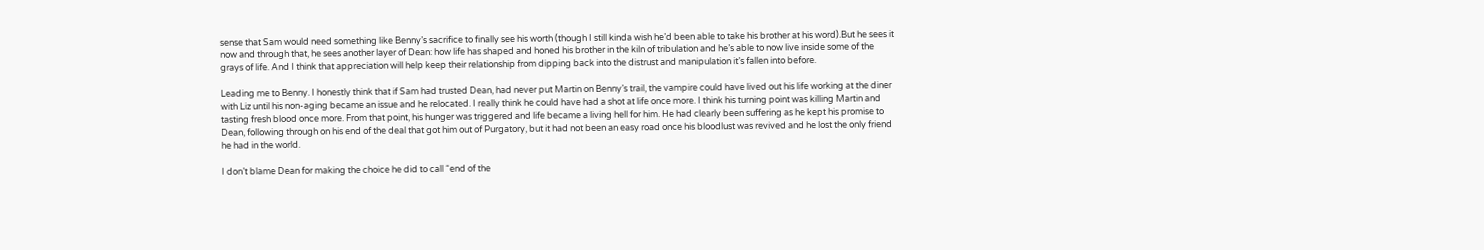sense that Sam would need something like Benny’s sacrifice to finally see his worth (though I still kinda wish he’d been able to take his brother at his word).But he sees it now and through that, he sees another layer of Dean: how life has shaped and honed his brother in the kiln of tribulation and he’s able to now live inside some of the grays of life. And I think that appreciation will help keep their relationship from dipping back into the distrust and manipulation it’s fallen into before.

Leading me to Benny. I honestly think that if Sam had trusted Dean, had never put Martin on Benny’s trail, the vampire could have lived out his life working at the diner with Liz until his non-aging became an issue and he relocated. I really think he could have had a shot at life once more. I think his turning point was killing Martin and tasting fresh blood once more. From that point, his hunger was triggered and life became a living hell for him. He had clearly been suffering as he kept his promise to Dean, following through on his end of the deal that got him out of Purgatory, but it had not been an easy road once his bloodlust was revived and he lost the only friend he had in the world.

I don’t blame Dean for making the choice he did to call “end of the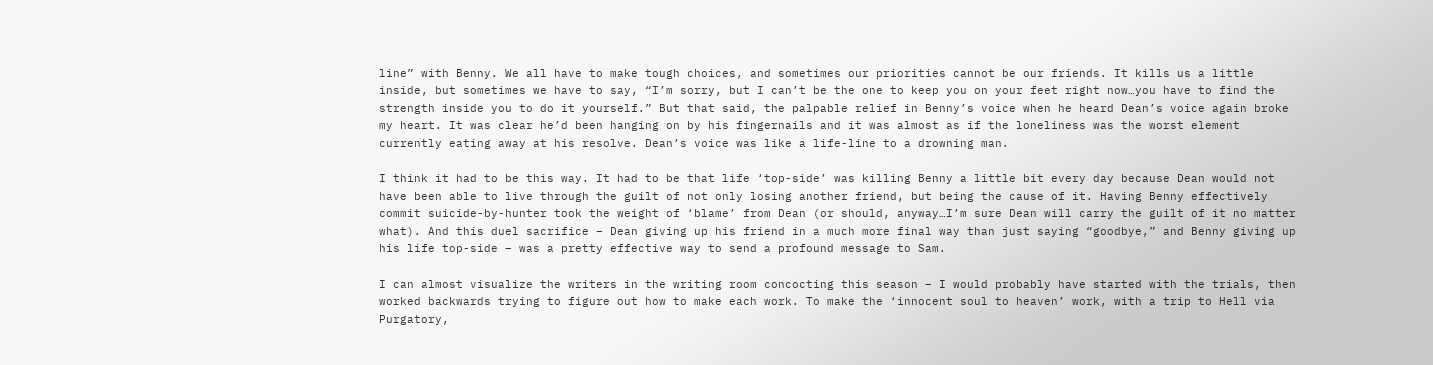line” with Benny. We all have to make tough choices, and sometimes our priorities cannot be our friends. It kills us a little inside, but sometimes we have to say, “I’m sorry, but I can’t be the one to keep you on your feet right now…you have to find the strength inside you to do it yourself.” But that said, the palpable relief in Benny’s voice when he heard Dean’s voice again broke my heart. It was clear he’d been hanging on by his fingernails and it was almost as if the loneliness was the worst element currently eating away at his resolve. Dean’s voice was like a life-line to a drowning man.

I think it had to be this way. It had to be that life ‘top-side’ was killing Benny a little bit every day because Dean would not have been able to live through the guilt of not only losing another friend, but being the cause of it. Having Benny effectively commit suicide-by-hunter took the weight of ‘blame’ from Dean (or should, anyway…I’m sure Dean will carry the guilt of it no matter what). And this duel sacrifice – Dean giving up his friend in a much more final way than just saying “goodbye,” and Benny giving up his life top-side – was a pretty effective way to send a profound message to Sam.

I can almost visualize the writers in the writing room concocting this season – I would probably have started with the trials, then worked backwards trying to figure out how to make each work. To make the ‘innocent soul to heaven’ work, with a trip to Hell via Purgatory,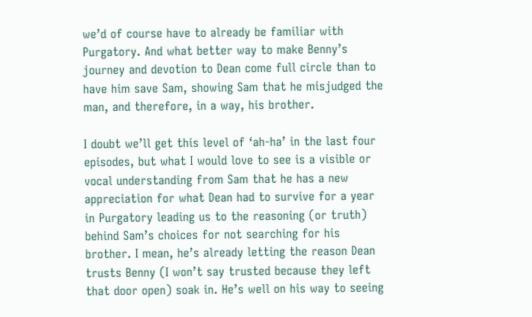we’d of course have to already be familiar with Purgatory. And what better way to make Benny’s journey and devotion to Dean come full circle than to have him save Sam, showing Sam that he misjudged the man, and therefore, in a way, his brother.

I doubt we’ll get this level of ‘ah-ha’ in the last four episodes, but what I would love to see is a visible or vocal understanding from Sam that he has a new appreciation for what Dean had to survive for a year in Purgatory leading us to the reasoning (or truth) behind Sam’s choices for not searching for his brother. I mean, he’s already letting the reason Dean trusts Benny (I won’t say trusted because they left that door open) soak in. He’s well on his way to seeing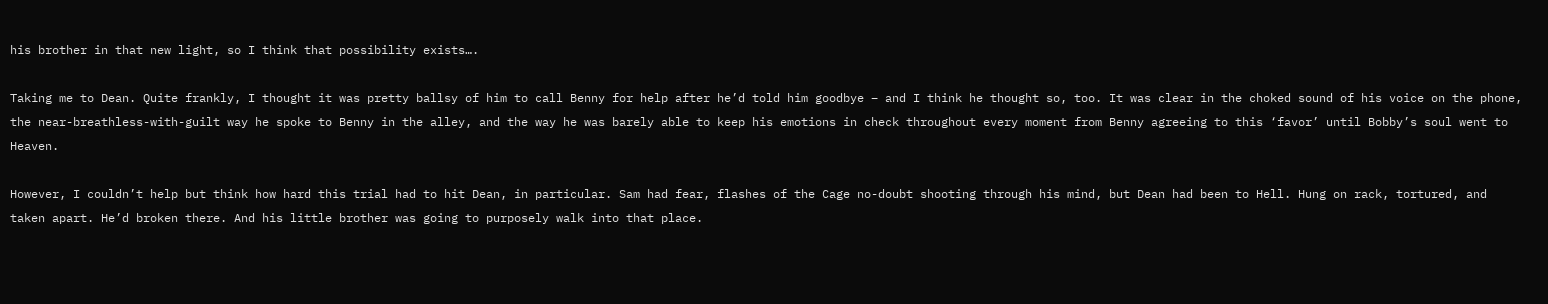his brother in that new light, so I think that possibility exists….

Taking me to Dean. Quite frankly, I thought it was pretty ballsy of him to call Benny for help after he’d told him goodbye – and I think he thought so, too. It was clear in the choked sound of his voice on the phone, the near-breathless-with-guilt way he spoke to Benny in the alley, and the way he was barely able to keep his emotions in check throughout every moment from Benny agreeing to this ‘favor’ until Bobby’s soul went to Heaven.

However, I couldn’t help but think how hard this trial had to hit Dean, in particular. Sam had fear, flashes of the Cage no-doubt shooting through his mind, but Dean had been to Hell. Hung on rack, tortured, and taken apart. He’d broken there. And his little brother was going to purposely walk into that place.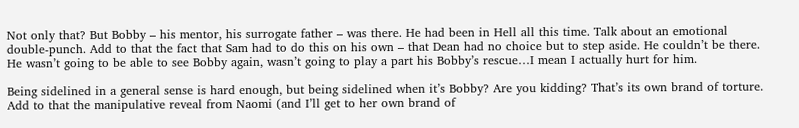Not only that? But Bobby – his mentor, his surrogate father – was there. He had been in Hell all this time. Talk about an emotional double-punch. Add to that the fact that Sam had to do this on his own – that Dean had no choice but to step aside. He couldn’t be there. He wasn’t going to be able to see Bobby again, wasn’t going to play a part his Bobby’s rescue…I mean I actually hurt for him.

Being sidelined in a general sense is hard enough, but being sidelined when it’s Bobby? Are you kidding? That’s its own brand of torture. Add to that the manipulative reveal from Naomi (and I’ll get to her own brand of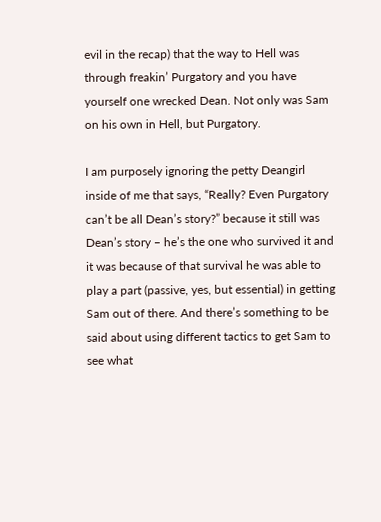evil in the recap) that the way to Hell was through freakin’ Purgatory and you have yourself one wrecked Dean. Not only was Sam on his own in Hell, but Purgatory.

I am purposely ignoring the petty Deangirl inside of me that says, “Really? Even Purgatory can’t be all Dean’s story?” because it still was Dean’s story – he’s the one who survived it and it was because of that survival he was able to play a part (passive, yes, but essential) in getting Sam out of there. And there’s something to be said about using different tactics to get Sam to see what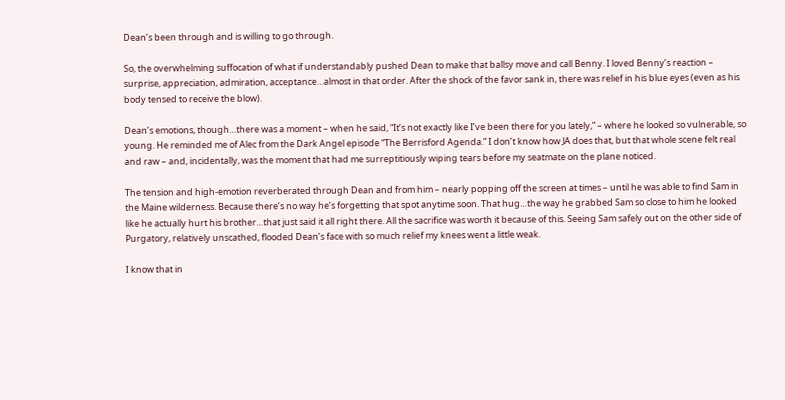Dean’s been through and is willing to go through.

So, the overwhelming suffocation of what if understandably pushed Dean to make that ballsy move and call Benny. I loved Benny’s reaction – surprise, appreciation, admiration, acceptance…almost in that order. After the shock of the favor sank in, there was relief in his blue eyes (even as his body tensed to receive the blow).

Dean’s emotions, though…there was a moment – when he said, “It’s not exactly like I’ve been there for you lately,” – where he looked so vulnerable, so young. He reminded me of Alec from the Dark Angel episode “The Berrisford Agenda.” I don’t know how JA does that, but that whole scene felt real and raw – and, incidentally, was the moment that had me surreptitiously wiping tears before my seatmate on the plane noticed.

The tension and high-emotion reverberated through Dean and from him – nearly popping off the screen at times – until he was able to find Sam in the Maine wilderness. Because there’s no way he’s forgetting that spot anytime soon. That hug…the way he grabbed Sam so close to him he looked like he actually hurt his brother…that just said it all right there. All the sacrifice was worth it because of this. Seeing Sam safely out on the other side of Purgatory, relatively unscathed, flooded Dean’s face with so much relief my knees went a little weak.

I know that in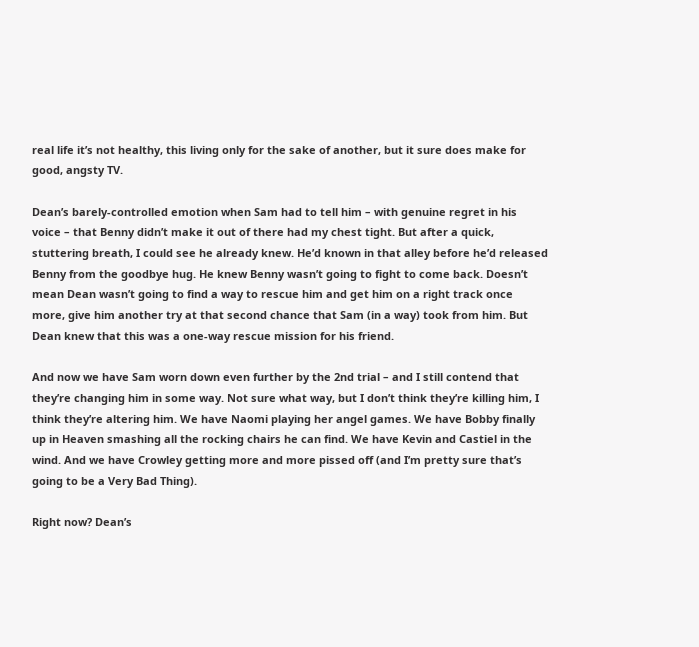real life it’s not healthy, this living only for the sake of another, but it sure does make for good, angsty TV.

Dean’s barely-controlled emotion when Sam had to tell him – with genuine regret in his voice – that Benny didn’t make it out of there had my chest tight. But after a quick, stuttering breath, I could see he already knew. He’d known in that alley before he’d released Benny from the goodbye hug. He knew Benny wasn’t going to fight to come back. Doesn’t mean Dean wasn’t going to find a way to rescue him and get him on a right track once more, give him another try at that second chance that Sam (in a way) took from him. But Dean knew that this was a one-way rescue mission for his friend.

And now we have Sam worn down even further by the 2nd trial – and I still contend that they’re changing him in some way. Not sure what way, but I don’t think they’re killing him, I think they’re altering him. We have Naomi playing her angel games. We have Bobby finally up in Heaven smashing all the rocking chairs he can find. We have Kevin and Castiel in the wind. And we have Crowley getting more and more pissed off (and I’m pretty sure that’s going to be a Very Bad Thing).

Right now? Dean’s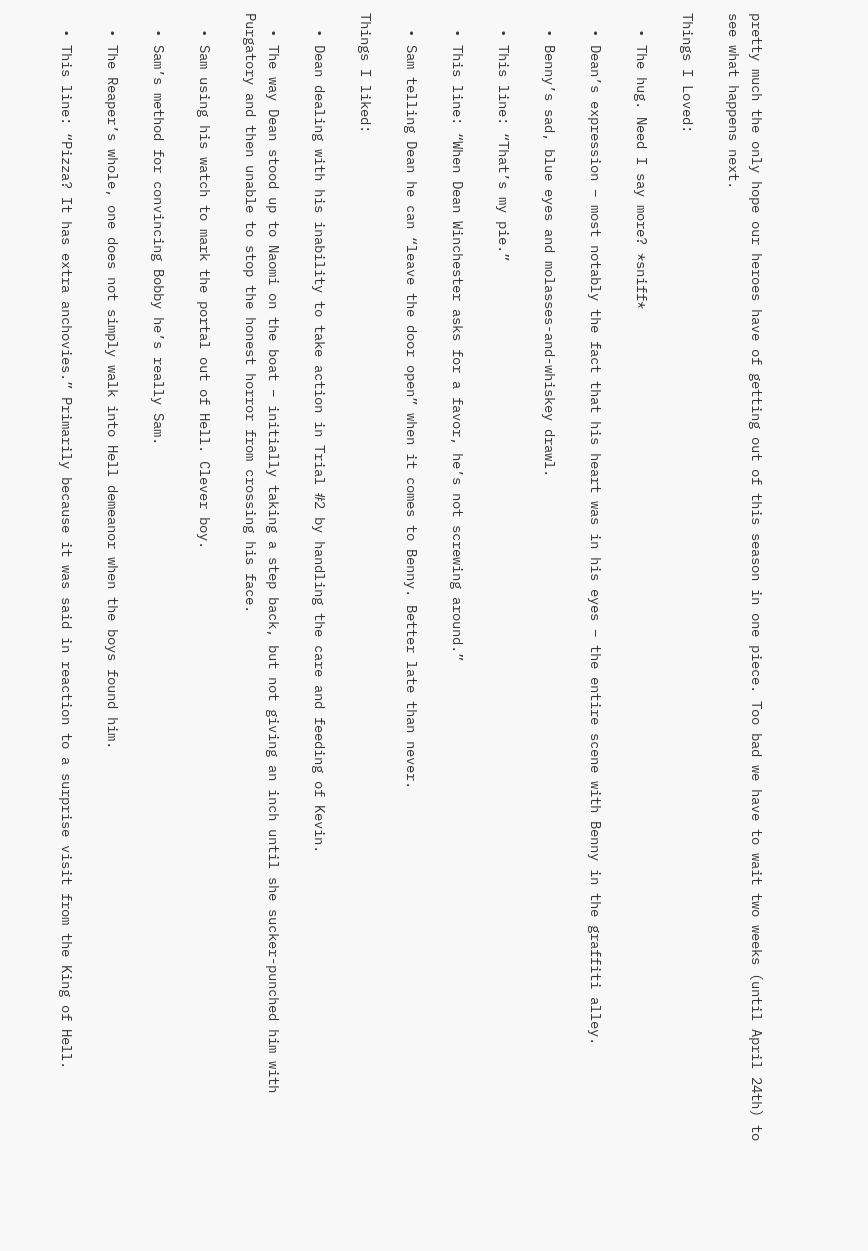pretty much the only hope our heroes have of getting out of this season in one piece. Too bad we have to wait two weeks (until April 24th) to see what happens next.

Things I Loved:

  • The hug. Need I say more? *sniff*

  • Dean’s expression – most notably the fact that his heart was in his eyes – the entire scene with Benny in the graffiti alley.

  • Benny’s sad, blue eyes and molasses-and-whiskey drawl.

  • This line: “That’s my pie.”

  • This line: “When Dean Winchester asks for a favor, he’s not screwing around.”

  • Sam telling Dean he can “leave the door open” when it comes to Benny. Better late than never.

Things I liked:

  • Dean dealing with his inability to take action in Trial #2 by handling the care and feeding of Kevin.

  • The way Dean stood up to Naomi on the boat – initially taking a step back, but not giving an inch until she sucker-punched him with Purgatory and then unable to stop the honest horror from crossing his face.

  • Sam using his watch to mark the portal out of Hell. Clever boy.

  • Sam’s method for convincing Bobby he’s really Sam.

  • The Reaper’s whole, one does not simply walk into Hell demeanor when the boys found him.

  • This line: “Pizza? It has extra anchovies.” Primarily because it was said in reaction to a surprise visit from the King of Hell.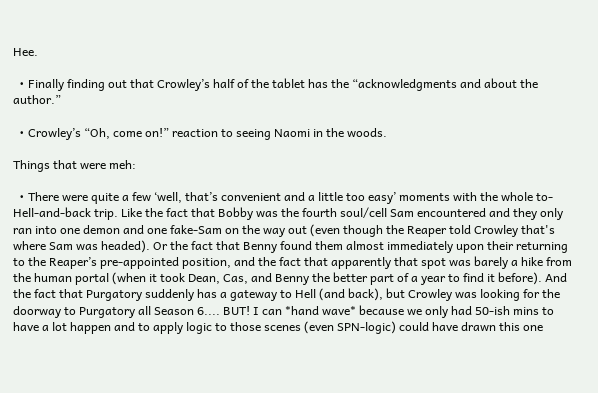Hee.

  • Finally finding out that Crowley’s half of the tablet has the “acknowledgments and about the author.”

  • Crowley’s “Oh, come on!” reaction to seeing Naomi in the woods.

Things that were meh:

  • There were quite a few ‘well, that’s convenient and a little too easy’ moments with the whole to-Hell-and-back trip. Like the fact that Bobby was the fourth soul/cell Sam encountered and they only ran into one demon and one fake-Sam on the way out (even though the Reaper told Crowley that's where Sam was headed). Or the fact that Benny found them almost immediately upon their returning to the Reaper’s pre-appointed position, and the fact that apparently that spot was barely a hike from the human portal (when it took Dean, Cas, and Benny the better part of a year to find it before). And the fact that Purgatory suddenly has a gateway to Hell (and back), but Crowley was looking for the doorway to Purgatory all Season 6.... BUT! I can *hand wave* because we only had 50-ish mins to have a lot happen and to apply logic to those scenes (even SPN-logic) could have drawn this one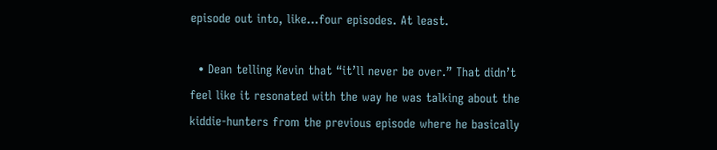episode out into, like…four episodes. At least.

  • Dean telling Kevin that “it’ll never be over.” That didn’t feel like it resonated with the way he was talking about the kiddie-hunters from the previous episode where he basically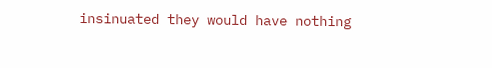insinuated they would have nothing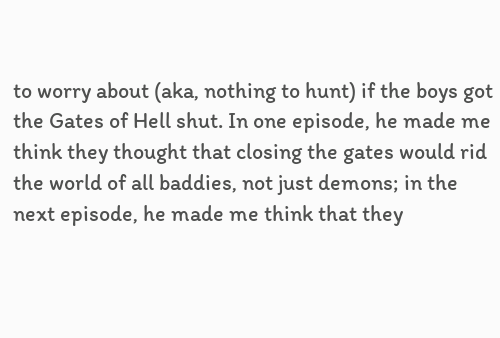to worry about (aka, nothing to hunt) if the boys got the Gates of Hell shut. In one episode, he made me think they thought that closing the gates would rid the world of all baddies, not just demons; in the next episode, he made me think that they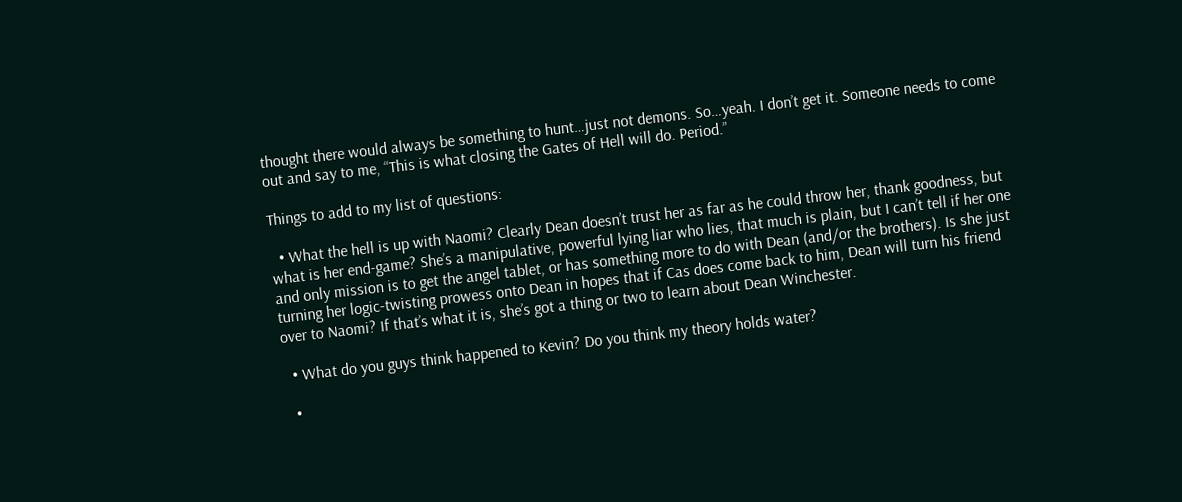thought there would always be something to hunt…just not demons. So…yeah. I don’t get it. Someone needs to come out and say to me, “This is what closing the Gates of Hell will do. Period.”

Things to add to my list of questions:

  • What the hell is up with Naomi? Clearly Dean doesn’t trust her as far as he could throw her, thank goodness, but what is her end-game? She’s a manipulative, powerful lying liar who lies, that much is plain, but I can’t tell if her one and only mission is to get the angel tablet, or has something more to do with Dean (and/or the brothers). Is she just turning her logic-twisting prowess onto Dean in hopes that if Cas does come back to him, Dean will turn his friend over to Naomi? If that’s what it is, she’s got a thing or two to learn about Dean Winchester.

  • What do you guys think happened to Kevin? Do you think my theory holds water?

  •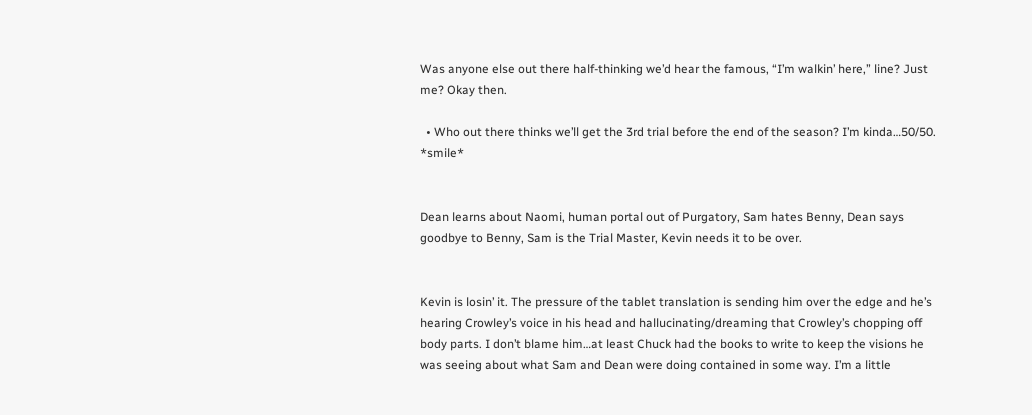Was anyone else out there half-thinking we’d hear the famous, “I’m walkin’ here,” line? Just me? Okay then.

  • Who out there thinks we’ll get the 3rd trial before the end of the season? I’m kinda…50/50. *smile*


Dean learns about Naomi, human portal out of Purgatory, Sam hates Benny, Dean says goodbye to Benny, Sam is the Trial Master, Kevin needs it to be over.


Kevin is losin’ it. The pressure of the tablet translation is sending him over the edge and he’s hearing Crowley’s voice in his head and hallucinating/dreaming that Crowley’s chopping off body parts. I don’t blame him…at least Chuck had the books to write to keep the visions he was seeing about what Sam and Dean were doing contained in some way. I’m a little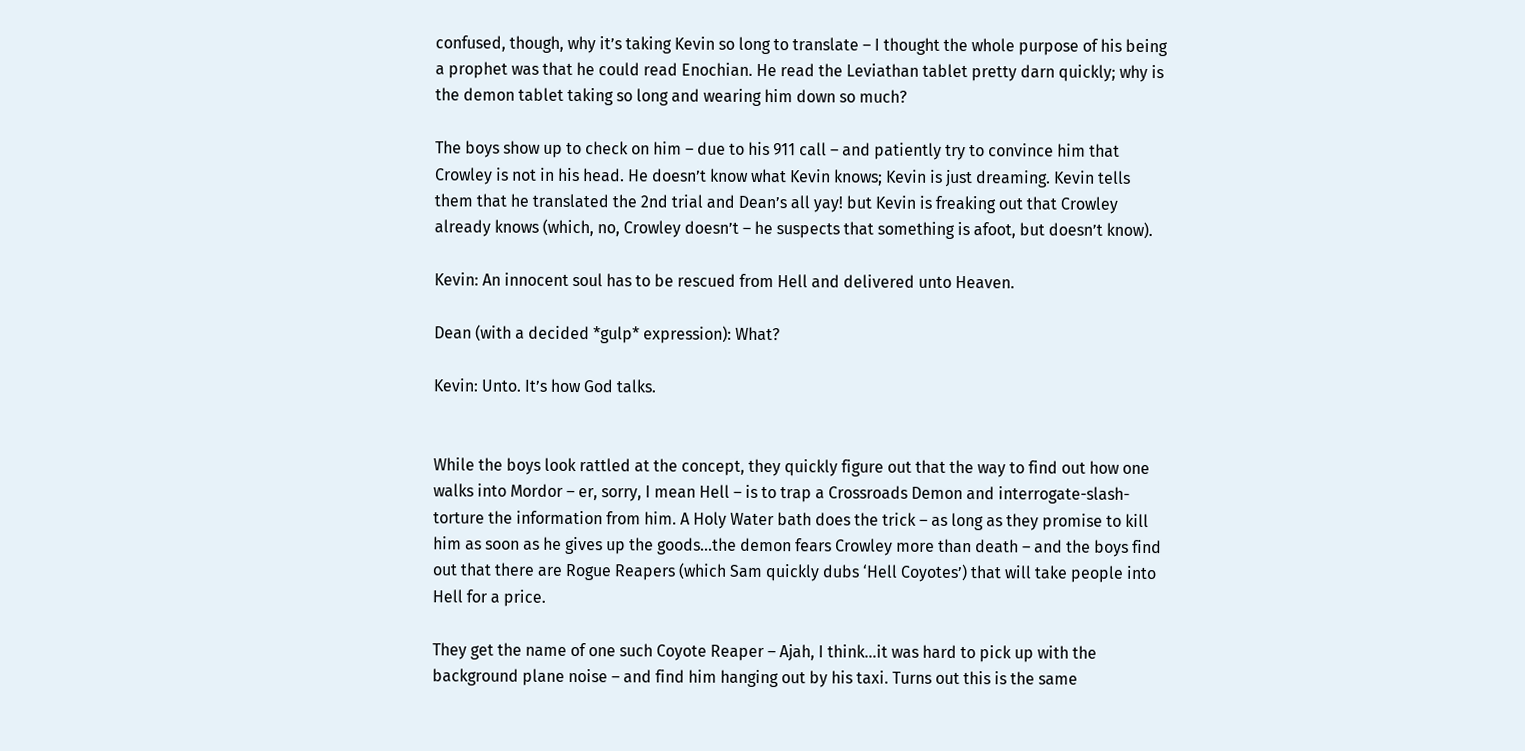confused, though, why it’s taking Kevin so long to translate – I thought the whole purpose of his being a prophet was that he could read Enochian. He read the Leviathan tablet pretty darn quickly; why is the demon tablet taking so long and wearing him down so much?

The boys show up to check on him – due to his 911 call – and patiently try to convince him that Crowley is not in his head. He doesn’t know what Kevin knows; Kevin is just dreaming. Kevin tells them that he translated the 2nd trial and Dean’s all yay! but Kevin is freaking out that Crowley already knows (which, no, Crowley doesn’t – he suspects that something is afoot, but doesn’t know).

Kevin: An innocent soul has to be rescued from Hell and delivered unto Heaven.

Dean (with a decided *gulp* expression): What?

Kevin: Unto. It’s how God talks.


While the boys look rattled at the concept, they quickly figure out that the way to find out how one walks into Mordor – er, sorry, I mean Hell – is to trap a Crossroads Demon and interrogate-slash-torture the information from him. A Holy Water bath does the trick – as long as they promise to kill him as soon as he gives up the goods…the demon fears Crowley more than death – and the boys find out that there are Rogue Reapers (which Sam quickly dubs ‘Hell Coyotes’) that will take people into Hell for a price.

They get the name of one such Coyote Reaper – Ajah, I think…it was hard to pick up with the background plane noise – and find him hanging out by his taxi. Turns out this is the same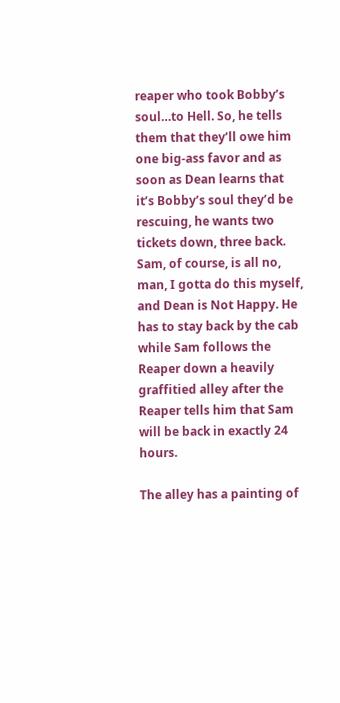reaper who took Bobby’s soul…to Hell. So, he tells them that they’ll owe him one big-ass favor and as soon as Dean learns that it’s Bobby’s soul they’d be rescuing, he wants two tickets down, three back. Sam, of course, is all no, man, I gotta do this myself, and Dean is Not Happy. He has to stay back by the cab while Sam follows the Reaper down a heavily graffitied alley after the Reaper tells him that Sam will be back in exactly 24 hours.

The alley has a painting of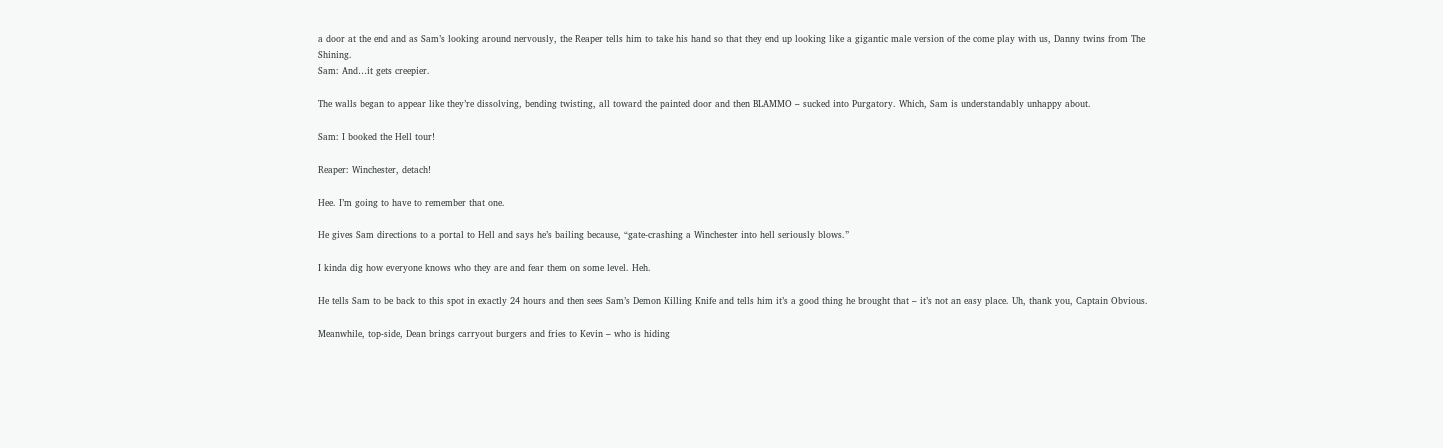a door at the end and as Sam’s looking around nervously, the Reaper tells him to take his hand so that they end up looking like a gigantic male version of the come play with us, Danny twins from The Shining.
Sam: And…it gets creepier.

The walls began to appear like they’re dissolving, bending twisting, all toward the painted door and then BLAMMO – sucked into Purgatory. Which, Sam is understandably unhappy about.

Sam: I booked the Hell tour!

Reaper: Winchester, detach!

Hee. I’m going to have to remember that one.

He gives Sam directions to a portal to Hell and says he’s bailing because, “gate-crashing a Winchester into hell seriously blows.”

I kinda dig how everyone knows who they are and fear them on some level. Heh.

He tells Sam to be back to this spot in exactly 24 hours and then sees Sam’s Demon Killing Knife and tells him it’s a good thing he brought that – it’s not an easy place. Uh, thank you, Captain Obvious.

Meanwhile, top-side, Dean brings carryout burgers and fries to Kevin – who is hiding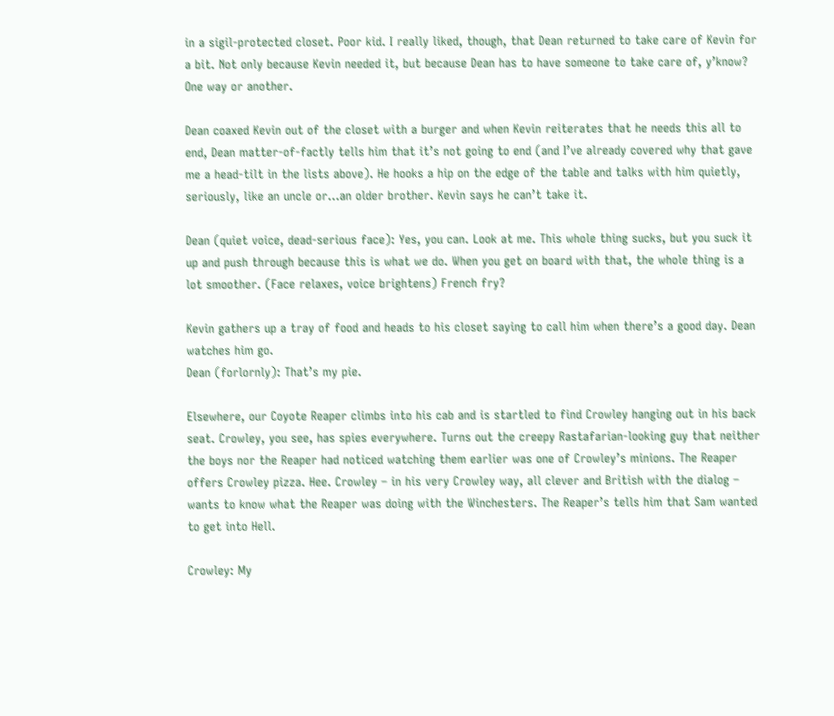in a sigil-protected closet. Poor kid. I really liked, though, that Dean returned to take care of Kevin for a bit. Not only because Kevin needed it, but because Dean has to have someone to take care of, y’know? One way or another.

Dean coaxed Kevin out of the closet with a burger and when Kevin reiterates that he needs this all to end, Dean matter-of-factly tells him that it’s not going to end (and I’ve already covered why that gave me a head-tilt in the lists above). He hooks a hip on the edge of the table and talks with him quietly, seriously, like an uncle or…an older brother. Kevin says he can’t take it.

Dean (quiet voice, dead-serious face): Yes, you can. Look at me. This whole thing sucks, but you suck it up and push through because this is what we do. When you get on board with that, the whole thing is a lot smoother. (Face relaxes, voice brightens) French fry?

Kevin gathers up a tray of food and heads to his closet saying to call him when there’s a good day. Dean watches him go.
Dean (forlornly): That’s my pie.

Elsewhere, our Coyote Reaper climbs into his cab and is startled to find Crowley hanging out in his back seat. Crowley, you see, has spies everywhere. Turns out the creepy Rastafarian-looking guy that neither the boys nor the Reaper had noticed watching them earlier was one of Crowley’s minions. The Reaper offers Crowley pizza. Hee. Crowley – in his very Crowley way, all clever and British with the dialog – wants to know what the Reaper was doing with the Winchesters. The Reaper’s tells him that Sam wanted to get into Hell.

Crowley: My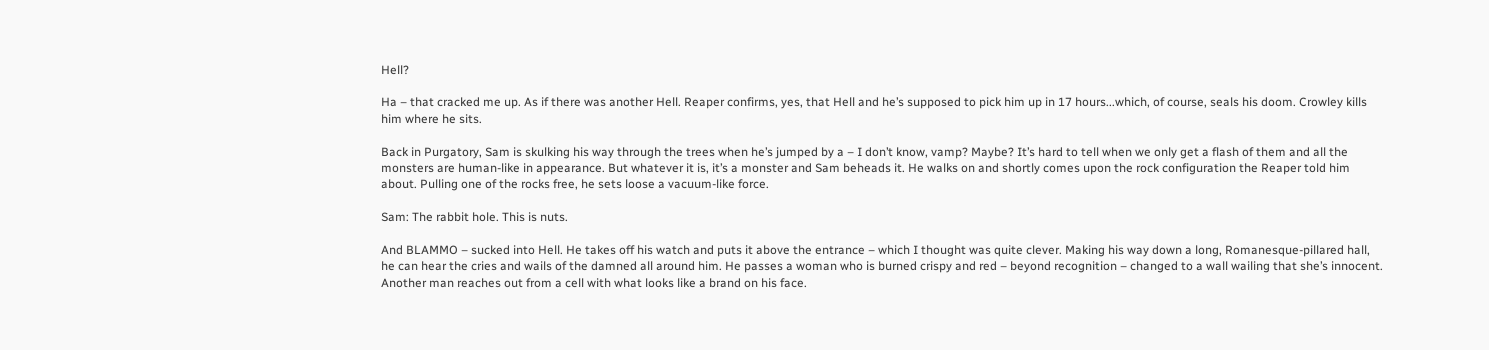Hell?

Ha – that cracked me up. As if there was another Hell. Reaper confirms, yes, that Hell and he’s supposed to pick him up in 17 hours...which, of course, seals his doom. Crowley kills him where he sits.

Back in Purgatory, Sam is skulking his way through the trees when he’s jumped by a – I don’t know, vamp? Maybe? It’s hard to tell when we only get a flash of them and all the monsters are human-like in appearance. But whatever it is, it’s a monster and Sam beheads it. He walks on and shortly comes upon the rock configuration the Reaper told him about. Pulling one of the rocks free, he sets loose a vacuum-like force.

Sam: The rabbit hole. This is nuts.

And BLAMMO – sucked into Hell. He takes off his watch and puts it above the entrance – which I thought was quite clever. Making his way down a long, Romanesque-pillared hall, he can hear the cries and wails of the damned all around him. He passes a woman who is burned crispy and red – beyond recognition – changed to a wall wailing that she’s innocent. Another man reaches out from a cell with what looks like a brand on his face.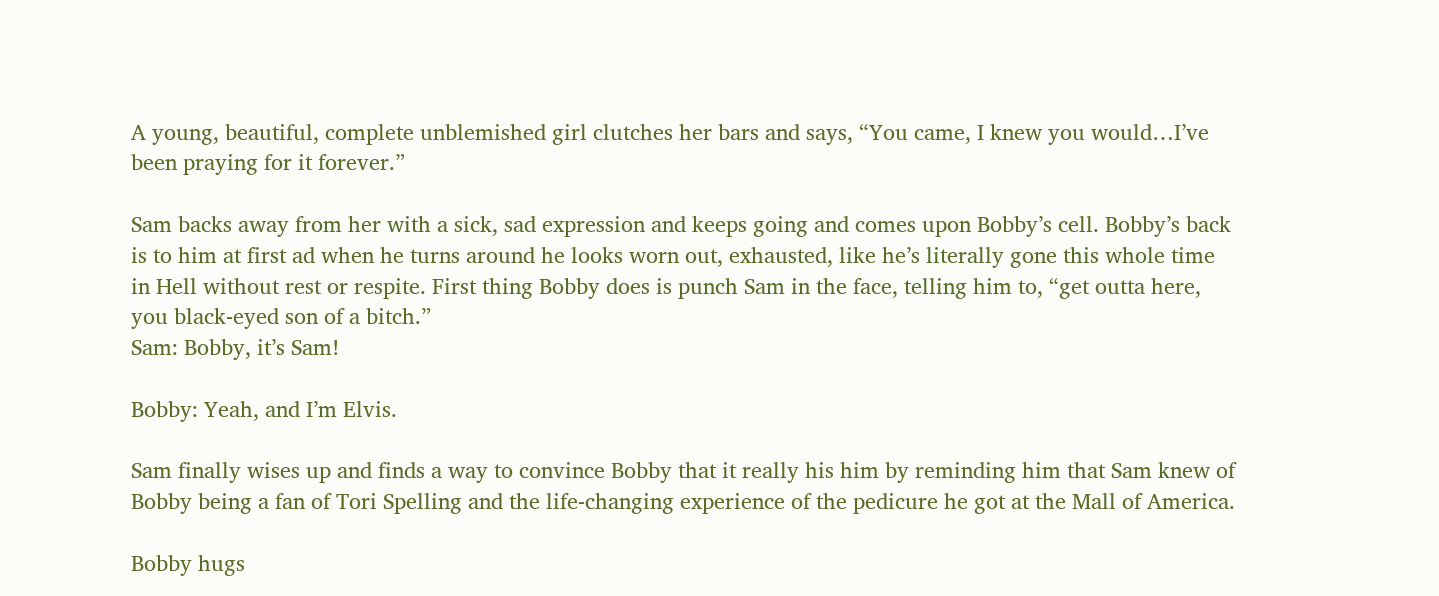A young, beautiful, complete unblemished girl clutches her bars and says, “You came, I knew you would…I’ve been praying for it forever.”

Sam backs away from her with a sick, sad expression and keeps going and comes upon Bobby’s cell. Bobby’s back is to him at first ad when he turns around he looks worn out, exhausted, like he’s literally gone this whole time in Hell without rest or respite. First thing Bobby does is punch Sam in the face, telling him to, “get outta here, you black-eyed son of a bitch.”
Sam: Bobby, it’s Sam!

Bobby: Yeah, and I’m Elvis.

Sam finally wises up and finds a way to convince Bobby that it really his him by reminding him that Sam knew of Bobby being a fan of Tori Spelling and the life-changing experience of the pedicure he got at the Mall of America.

Bobby hugs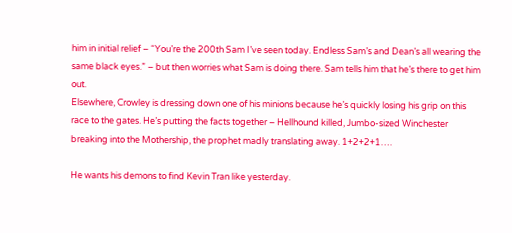him in initial relief – “You’re the 200th Sam I’ve seen today. Endless Sam’s and Dean’s all wearing the same black eyes.” – but then worries what Sam is doing there. Sam tells him that he’s there to get him out.
Elsewhere, Crowley is dressing down one of his minions because he’s quickly losing his grip on this race to the gates. He’s putting the facts together – Hellhound killed, Jumbo-sized Winchester breaking into the Mothership, the prophet madly translating away. 1+2+2+1….

He wants his demons to find Kevin Tran like yesterday.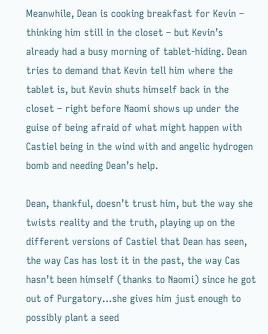Meanwhile, Dean is cooking breakfast for Kevin – thinking him still in the closet – but Kevin’s already had a busy morning of tablet-hiding. Dean tries to demand that Kevin tell him where the tablet is, but Kevin shuts himself back in the closet – right before Naomi shows up under the guise of being afraid of what might happen with Castiel being in the wind with and angelic hydrogen bomb and needing Dean’s help.

Dean, thankful, doesn’t trust him, but the way she twists reality and the truth, playing up on the different versions of Castiel that Dean has seen, the way Cas has lost it in the past, the way Cas hasn’t been himself (thanks to Naomi) since he got out of Purgatory…she gives him just enough to possibly plant a seed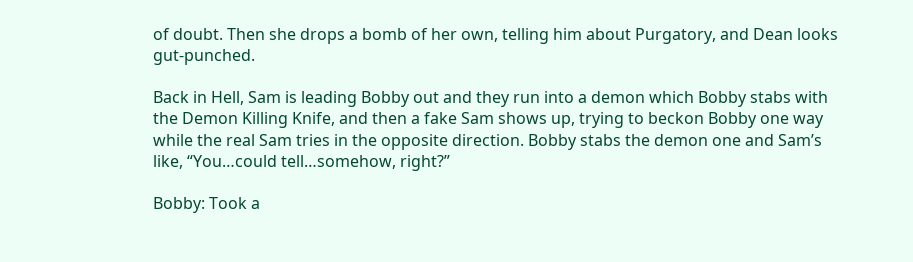of doubt. Then she drops a bomb of her own, telling him about Purgatory, and Dean looks gut-punched.

Back in Hell, Sam is leading Bobby out and they run into a demon which Bobby stabs with the Demon Killing Knife, and then a fake Sam shows up, trying to beckon Bobby one way while the real Sam tries in the opposite direction. Bobby stabs the demon one and Sam’s like, “You…could tell…somehow, right?”

Bobby: Took a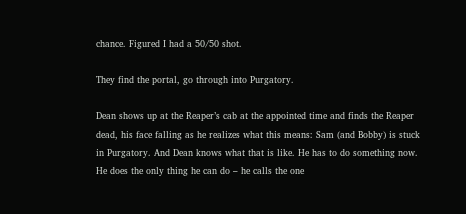chance. Figured I had a 50/50 shot.

They find the portal, go through into Purgatory.

Dean shows up at the Reaper’s cab at the appointed time and finds the Reaper dead, his face falling as he realizes what this means: Sam (and Bobby) is stuck in Purgatory. And Dean knows what that is like. He has to do something now. He does the only thing he can do – he calls the one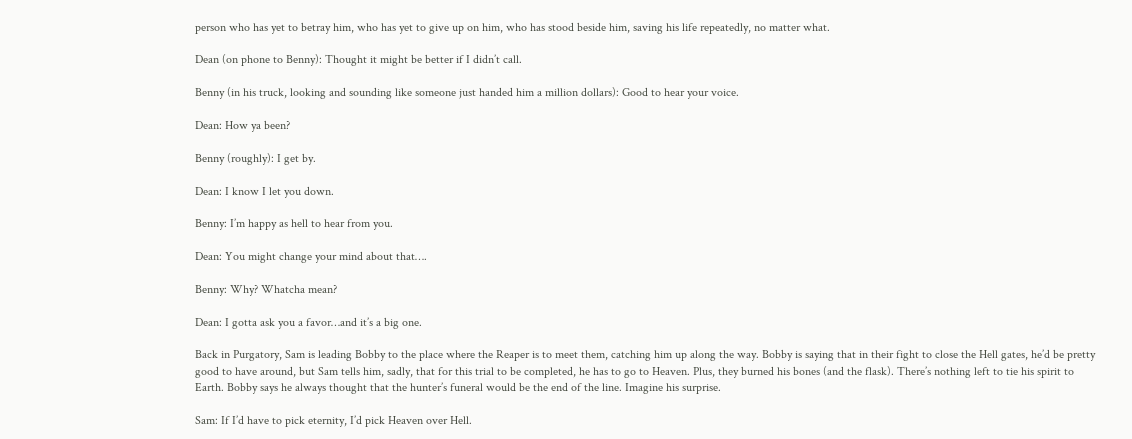person who has yet to betray him, who has yet to give up on him, who has stood beside him, saving his life repeatedly, no matter what.

Dean (on phone to Benny): Thought it might be better if I didn’t call.

Benny (in his truck, looking and sounding like someone just handed him a million dollars): Good to hear your voice.

Dean: How ya been?

Benny (roughly): I get by.

Dean: I know I let you down.

Benny: I’m happy as hell to hear from you.

Dean: You might change your mind about that….

Benny: Why? Whatcha mean?

Dean: I gotta ask you a favor…and it’s a big one.

Back in Purgatory, Sam is leading Bobby to the place where the Reaper is to meet them, catching him up along the way. Bobby is saying that in their fight to close the Hell gates, he’d be pretty good to have around, but Sam tells him, sadly, that for this trial to be completed, he has to go to Heaven. Plus, they burned his bones (and the flask). There’s nothing left to tie his spirit to Earth. Bobby says he always thought that the hunter’s funeral would be the end of the line. Imagine his surprise.

Sam: If I’d have to pick eternity, I’d pick Heaven over Hell.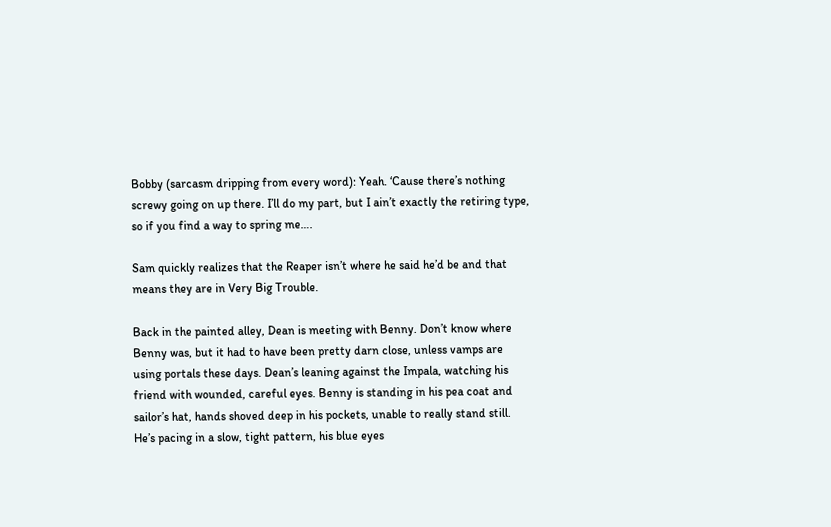Bobby (sarcasm dripping from every word): Yeah. ‘Cause there’s nothing screwy going on up there. I’ll do my part, but I ain’t exactly the retiring type, so if you find a way to spring me….

Sam quickly realizes that the Reaper isn’t where he said he’d be and that means they are in Very Big Trouble.

Back in the painted alley, Dean is meeting with Benny. Don’t know where Benny was, but it had to have been pretty darn close, unless vamps are using portals these days. Dean’s leaning against the Impala, watching his friend with wounded, careful eyes. Benny is standing in his pea coat and sailor’s hat, hands shoved deep in his pockets, unable to really stand still. He’s pacing in a slow, tight pattern, his blue eyes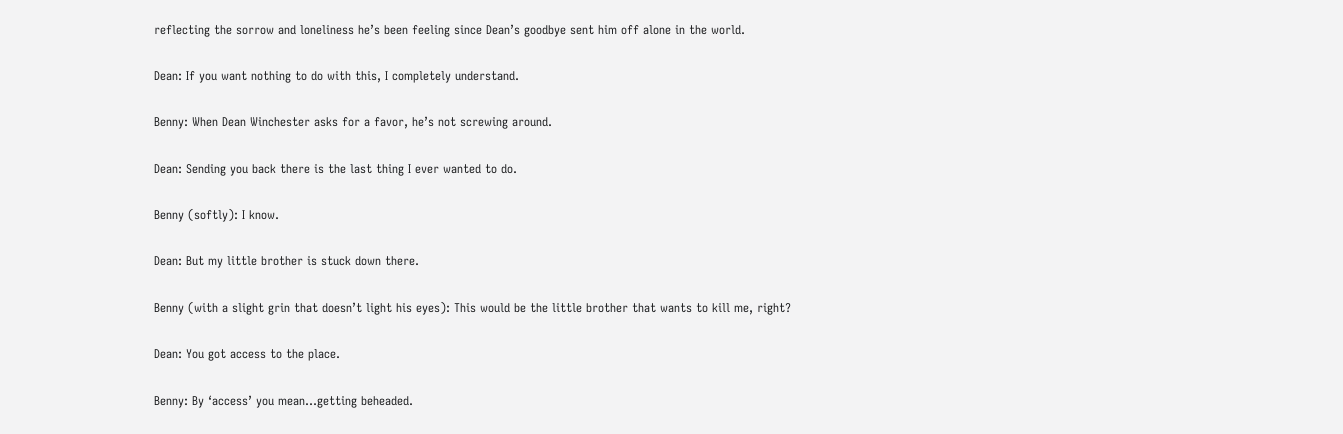reflecting the sorrow and loneliness he’s been feeling since Dean’s goodbye sent him off alone in the world.

Dean: If you want nothing to do with this, I completely understand.

Benny: When Dean Winchester asks for a favor, he’s not screwing around.

Dean: Sending you back there is the last thing I ever wanted to do.

Benny (softly): I know.

Dean: But my little brother is stuck down there.

Benny (with a slight grin that doesn’t light his eyes): This would be the little brother that wants to kill me, right?

Dean: You got access to the place.

Benny: By ‘access’ you mean…getting beheaded.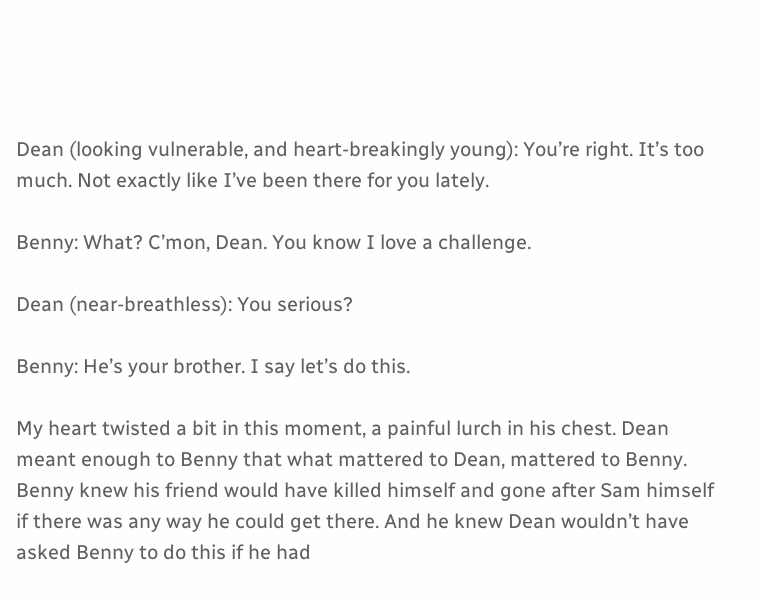Dean (looking vulnerable, and heart-breakingly young): You’re right. It’s too much. Not exactly like I’ve been there for you lately.

Benny: What? C’mon, Dean. You know I love a challenge.

Dean (near-breathless): You serious?

Benny: He’s your brother. I say let’s do this.

My heart twisted a bit in this moment, a painful lurch in his chest. Dean meant enough to Benny that what mattered to Dean, mattered to Benny. Benny knew his friend would have killed himself and gone after Sam himself if there was any way he could get there. And he knew Dean wouldn’t have asked Benny to do this if he had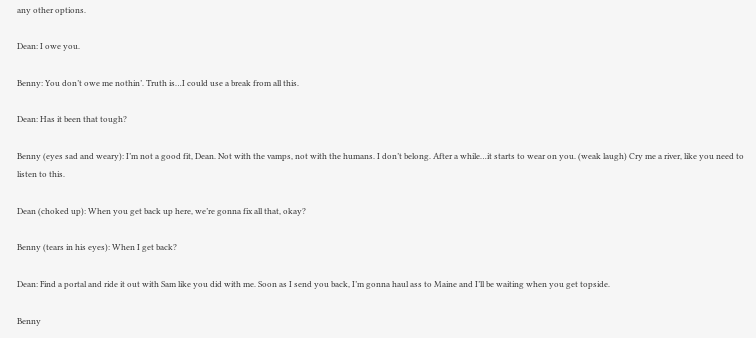any other options.

Dean: I owe you.

Benny: You don’t owe me nothin’. Truth is…I could use a break from all this.

Dean: Has it been that tough?

Benny (eyes sad and weary): I’m not a good fit, Dean. Not with the vamps, not with the humans. I don’t belong. After a while…it starts to wear on you. (weak laugh) Cry me a river, like you need to listen to this.

Dean (choked up): When you get back up here, we’re gonna fix all that, okay?

Benny (tears in his eyes): When I get back?

Dean: Find a portal and ride it out with Sam like you did with me. Soon as I send you back, I’m gonna haul ass to Maine and I’ll be waiting when you get topside.

Benny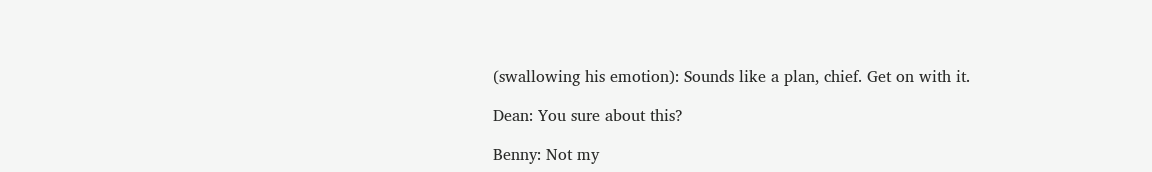(swallowing his emotion): Sounds like a plan, chief. Get on with it.

Dean: You sure about this?

Benny: Not my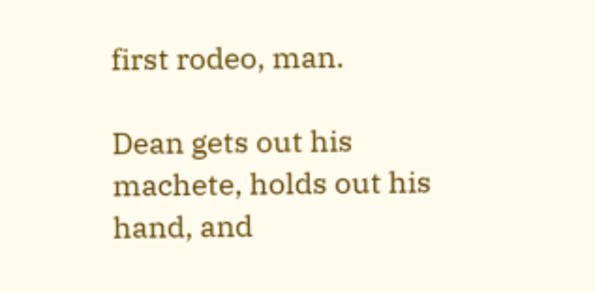first rodeo, man.

Dean gets out his machete, holds out his hand, and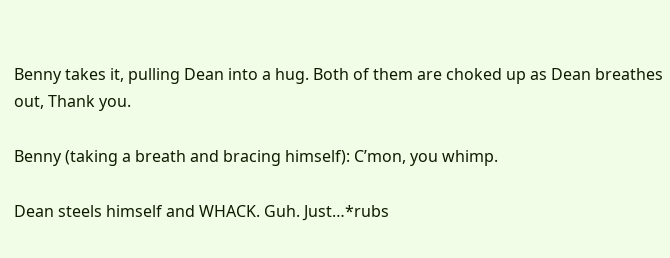Benny takes it, pulling Dean into a hug. Both of them are choked up as Dean breathes out, Thank you.

Benny (taking a breath and bracing himself): C’mon, you whimp.

Dean steels himself and WHACK. Guh. Just…*rubs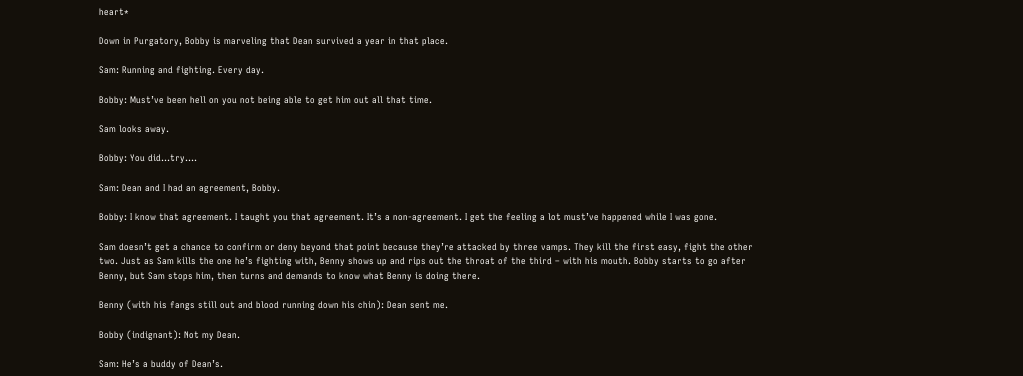heart*

Down in Purgatory, Bobby is marveling that Dean survived a year in that place.

Sam: Running and fighting. Every day.

Bobby: Must’ve been hell on you not being able to get him out all that time.

Sam looks away.

Bobby: You did…try….

Sam: Dean and I had an agreement, Bobby.

Bobby: I know that agreement. I taught you that agreement. It’s a non-agreement. I get the feeling a lot must’ve happened while I was gone.

Sam doesn’t get a chance to confirm or deny beyond that point because they’re attacked by three vamps. They kill the first easy, fight the other two. Just as Sam kills the one he’s fighting with, Benny shows up and rips out the throat of the third – with his mouth. Bobby starts to go after Benny, but Sam stops him, then turns and demands to know what Benny is doing there.

Benny (with his fangs still out and blood running down his chin): Dean sent me.

Bobby (indignant): Not my Dean.

Sam: He’s a buddy of Dean’s.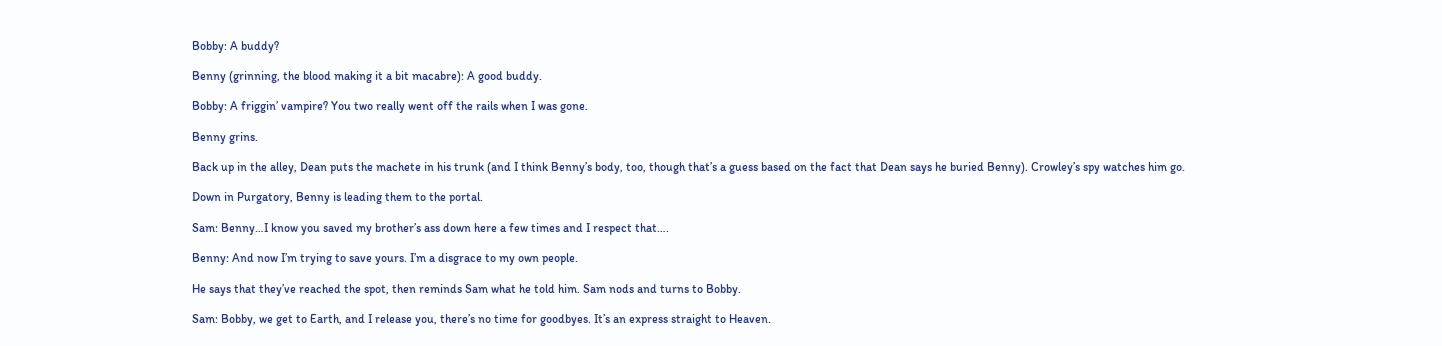Bobby: A buddy?

Benny (grinning, the blood making it a bit macabre): A good buddy.

Bobby: A friggin’ vampire? You two really went off the rails when I was gone.

Benny grins.

Back up in the alley, Dean puts the machete in his trunk (and I think Benny’s body, too, though that’s a guess based on the fact that Dean says he buried Benny). Crowley’s spy watches him go.

Down in Purgatory, Benny is leading them to the portal.

Sam: Benny…I know you saved my brother’s ass down here a few times and I respect that….

Benny: And now I’m trying to save yours. I’m a disgrace to my own people.

He says that they’ve reached the spot, then reminds Sam what he told him. Sam nods and turns to Bobby.

Sam: Bobby, we get to Earth, and I release you, there’s no time for goodbyes. It’s an express straight to Heaven.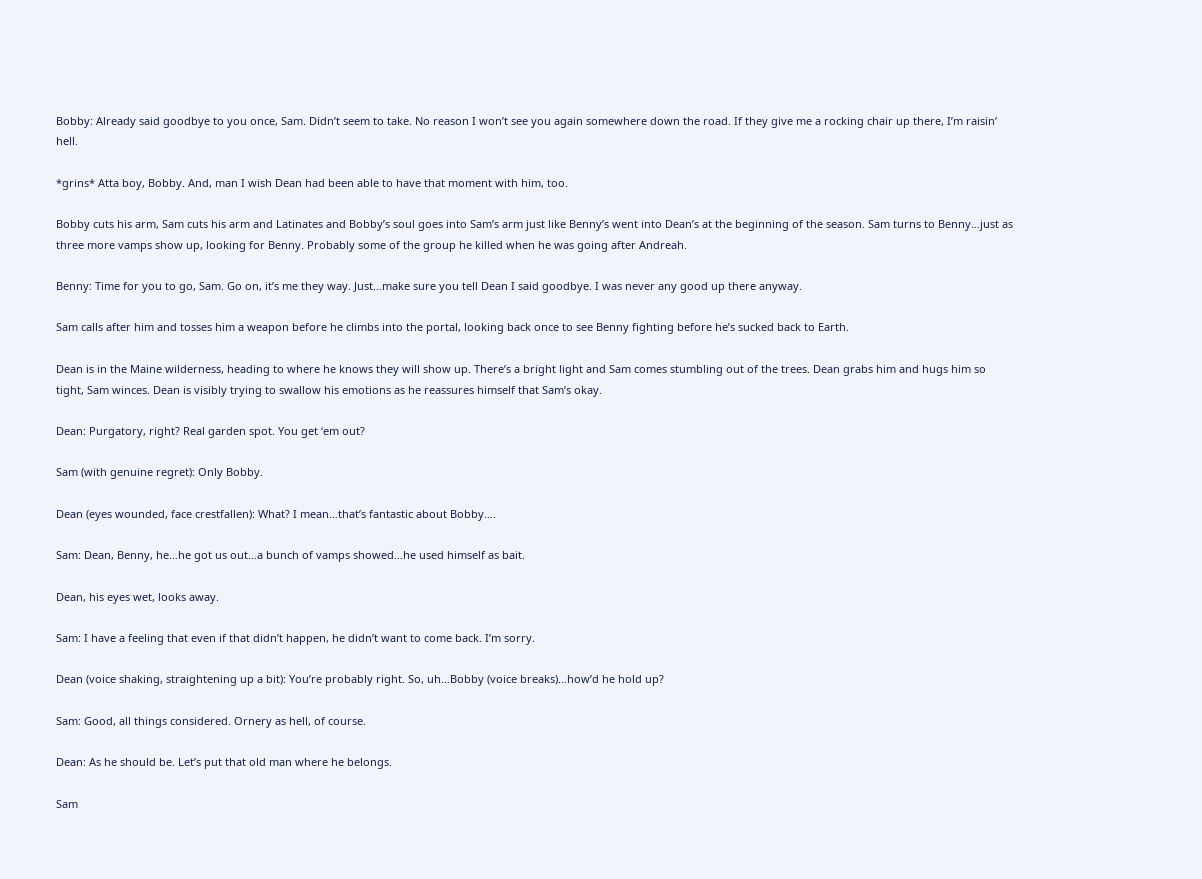Bobby: Already said goodbye to you once, Sam. Didn’t seem to take. No reason I won’t see you again somewhere down the road. If they give me a rocking chair up there, I’m raisin’ hell.

*grins* Atta boy, Bobby. And, man I wish Dean had been able to have that moment with him, too.

Bobby cuts his arm, Sam cuts his arm and Latinates and Bobby’s soul goes into Sam’s arm just like Benny’s went into Dean’s at the beginning of the season. Sam turns to Benny…just as three more vamps show up, looking for Benny. Probably some of the group he killed when he was going after Andreah.

Benny: Time for you to go, Sam. Go on, it’s me they way. Just…make sure you tell Dean I said goodbye. I was never any good up there anyway.

Sam calls after him and tosses him a weapon before he climbs into the portal, looking back once to see Benny fighting before he’s sucked back to Earth.

Dean is in the Maine wilderness, heading to where he knows they will show up. There’s a bright light and Sam comes stumbling out of the trees. Dean grabs him and hugs him so tight, Sam winces. Dean is visibly trying to swallow his emotions as he reassures himself that Sam’s okay.

Dean: Purgatory, right? Real garden spot. You get ‘em out?

Sam (with genuine regret): Only Bobby.

Dean (eyes wounded, face crestfallen): What? I mean…that’s fantastic about Bobby….

Sam: Dean, Benny, he…he got us out…a bunch of vamps showed…he used himself as bait.

Dean, his eyes wet, looks away.

Sam: I have a feeling that even if that didn’t happen, he didn’t want to come back. I’m sorry.

Dean (voice shaking, straightening up a bit): You’re probably right. So, uh…Bobby (voice breaks)…how’d he hold up?

Sam: Good, all things considered. Ornery as hell, of course.

Dean: As he should be. Let’s put that old man where he belongs.

Sam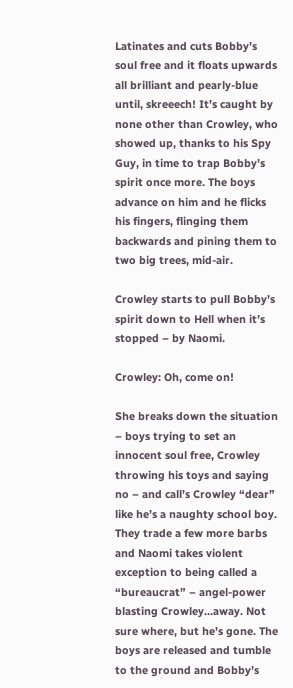Latinates and cuts Bobby’s soul free and it floats upwards all brilliant and pearly-blue until, skreeech! It’s caught by none other than Crowley, who showed up, thanks to his Spy Guy, in time to trap Bobby’s spirit once more. The boys advance on him and he flicks his fingers, flinging them backwards and pining them to two big trees, mid-air.

Crowley starts to pull Bobby’s spirit down to Hell when it’s stopped – by Naomi.

Crowley: Oh, come on!

She breaks down the situation – boys trying to set an innocent soul free, Crowley throwing his toys and saying no – and call’s Crowley “dear” like he’s a naughty school boy. They trade a few more barbs and Naomi takes violent exception to being called a “bureaucrat” – angel-power blasting Crowley…away. Not sure where, but he’s gone. The boys are released and tumble to the ground and Bobby’s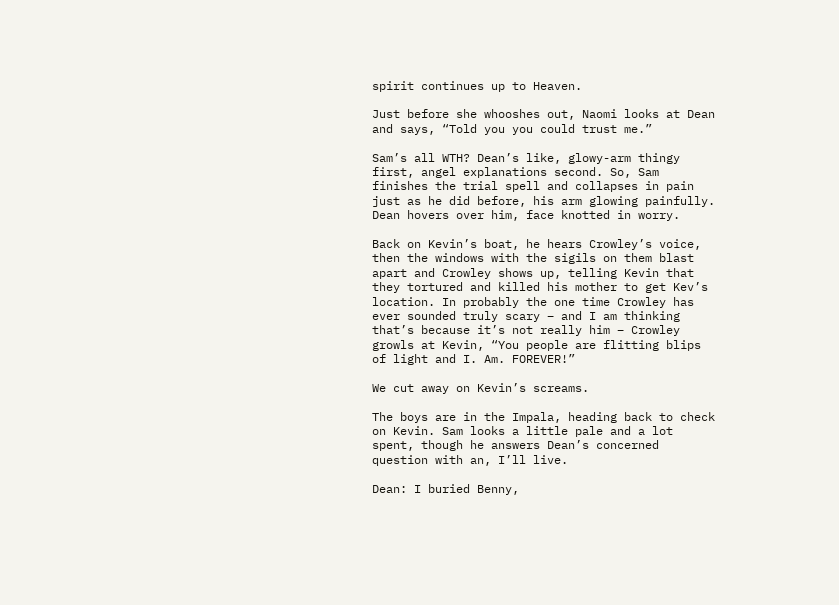spirit continues up to Heaven.

Just before she whooshes out, Naomi looks at Dean and says, “Told you you could trust me.”

Sam’s all WTH? Dean’s like, glowy-arm thingy first, angel explanations second. So, Sam finishes the trial spell and collapses in pain just as he did before, his arm glowing painfully. Dean hovers over him, face knotted in worry.

Back on Kevin’s boat, he hears Crowley’s voice, then the windows with the sigils on them blast apart and Crowley shows up, telling Kevin that they tortured and killed his mother to get Kev’s location. In probably the one time Crowley has ever sounded truly scary – and I am thinking that’s because it’s not really him – Crowley growls at Kevin, “You people are flitting blips of light and I. Am. FOREVER!”

We cut away on Kevin’s screams.

The boys are in the Impala, heading back to check on Kevin. Sam looks a little pale and a lot spent, though he answers Dean’s concerned question with an, I’ll live.

Dean: I buried Benny,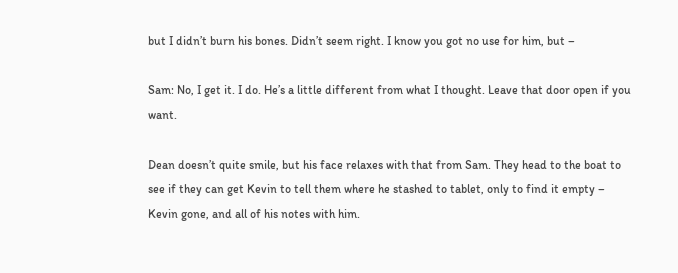but I didn’t burn his bones. Didn’t seem right. I know you got no use for him, but –

Sam: No, I get it. I do. He’s a little different from what I thought. Leave that door open if you want.

Dean doesn’t quite smile, but his face relaxes with that from Sam. They head to the boat to see if they can get Kevin to tell them where he stashed to tablet, only to find it empty – Kevin gone, and all of his notes with him.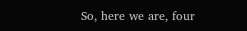So, here we are, four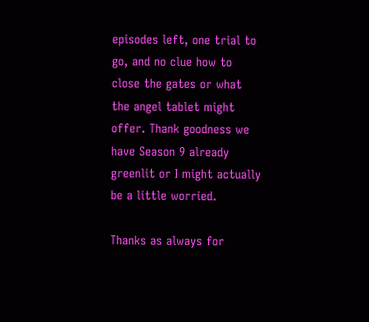episodes left, one trial to go, and no clue how to close the gates or what the angel tablet might offer. Thank goodness we have Season 9 already greenlit or I might actually be a little worried.

Thanks as always for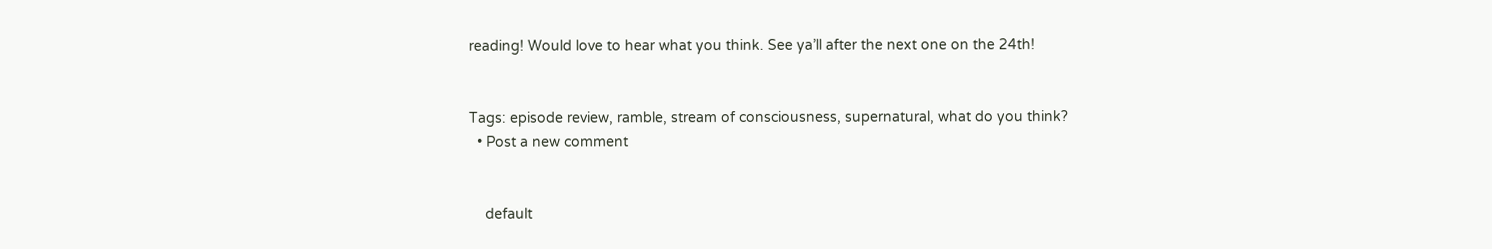reading! Would love to hear what you think. See ya’ll after the next one on the 24th!


Tags: episode review, ramble, stream of consciousness, supernatural, what do you think?
  • Post a new comment


    default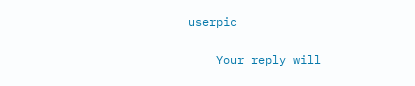userpic

    Your reply will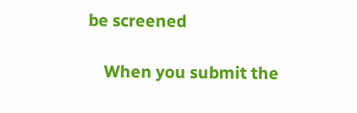be screened

    When you submit the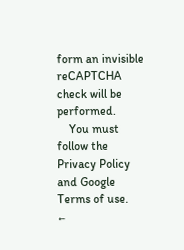form an invisible reCAPTCHA check will be performed.
    You must follow the Privacy Policy and Google Terms of use.
←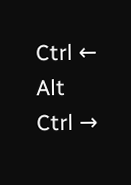Ctrl ← Alt
Ctrl →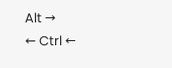Alt →
← Ctrl ←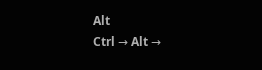Alt
Ctrl → Alt →